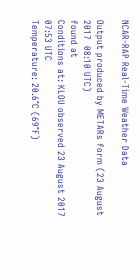NCAR-RAP Real-Time Weather Data

Output produced by METARs form (23 August 2017  08:10 UTC)
found at
Conditions at: KLOU observed 23 August 2017  07:53 UTC
Temperature: 20.6°C (69°F)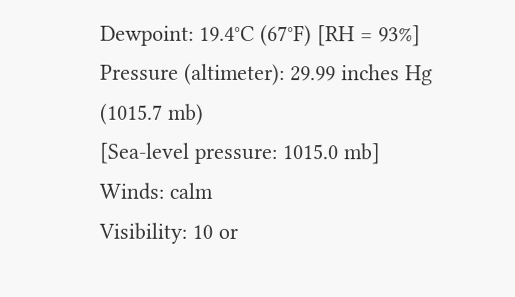Dewpoint: 19.4°C (67°F) [RH = 93%]
Pressure (altimeter): 29.99 inches Hg (1015.7 mb)
[Sea-level pressure: 1015.0 mb]
Winds: calm
Visibility: 10 or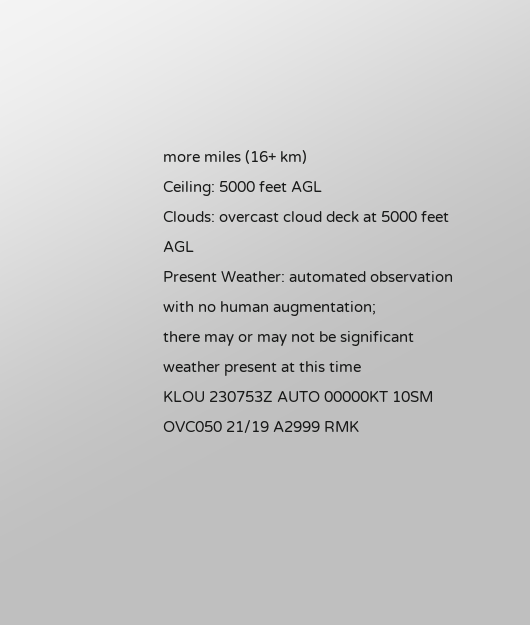more miles (16+ km)
Ceiling: 5000 feet AGL
Clouds: overcast cloud deck at 5000 feet AGL
Present Weather: automated observation with no human augmentation;
there may or may not be significant weather present at this time
KLOU 230753Z AUTO 00000KT 10SM OVC050 21/19 A2999 RMK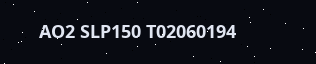AO2 SLP150 T02060194